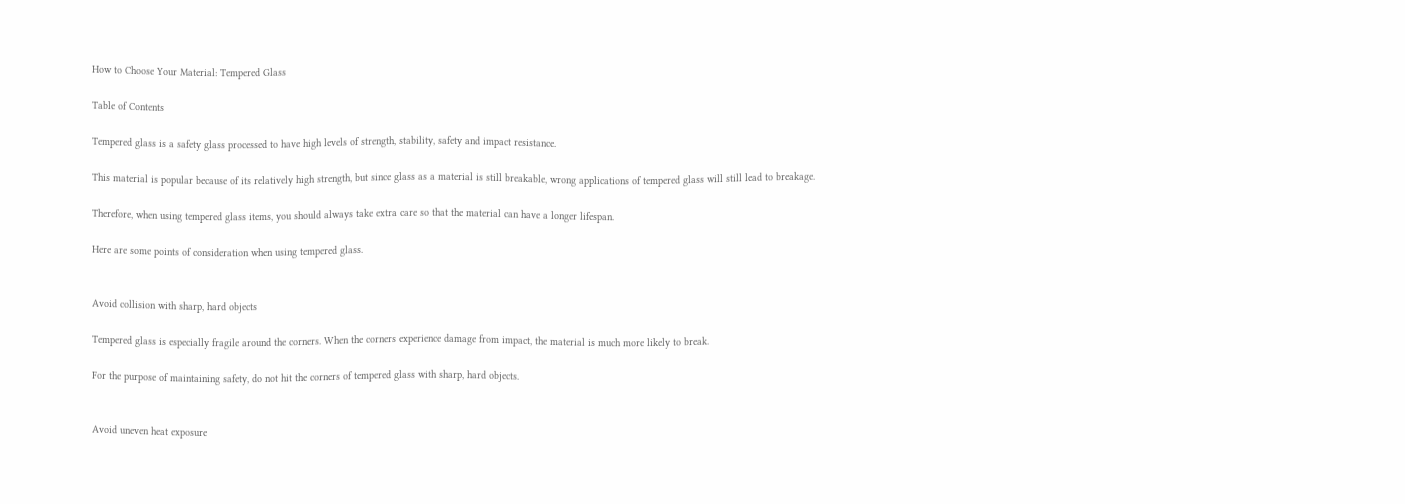How to Choose Your Material: Tempered Glass

Table of Contents

Tempered glass is a safety glass processed to have high levels of strength, stability, safety and impact resistance.

This material is popular because of its relatively high strength, but since glass as a material is still breakable, wrong applications of tempered glass will still lead to breakage.

Therefore, when using tempered glass items, you should always take extra care so that the material can have a longer lifespan.

Here are some points of consideration when using tempered glass.


Avoid collision with sharp, hard objects

Tempered glass is especially fragile around the corners. When the corners experience damage from impact, the material is much more likely to break.

For the purpose of maintaining safety, do not hit the corners of tempered glass with sharp, hard objects.


Avoid uneven heat exposure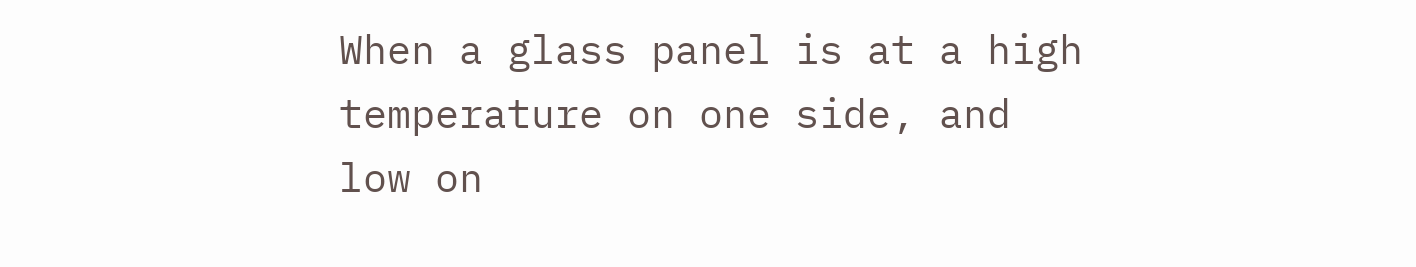When a glass panel is at a high temperature on one side, and low on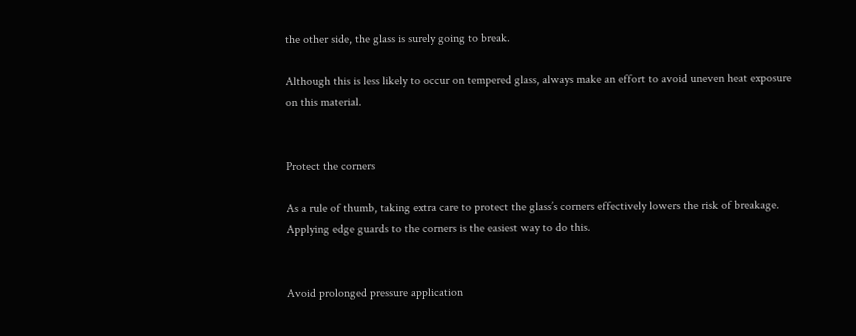the other side, the glass is surely going to break.

Although this is less likely to occur on tempered glass, always make an effort to avoid uneven heat exposure on this material.


Protect the corners

As a rule of thumb, taking extra care to protect the glass’s corners effectively lowers the risk of breakage. Applying edge guards to the corners is the easiest way to do this.


Avoid prolonged pressure application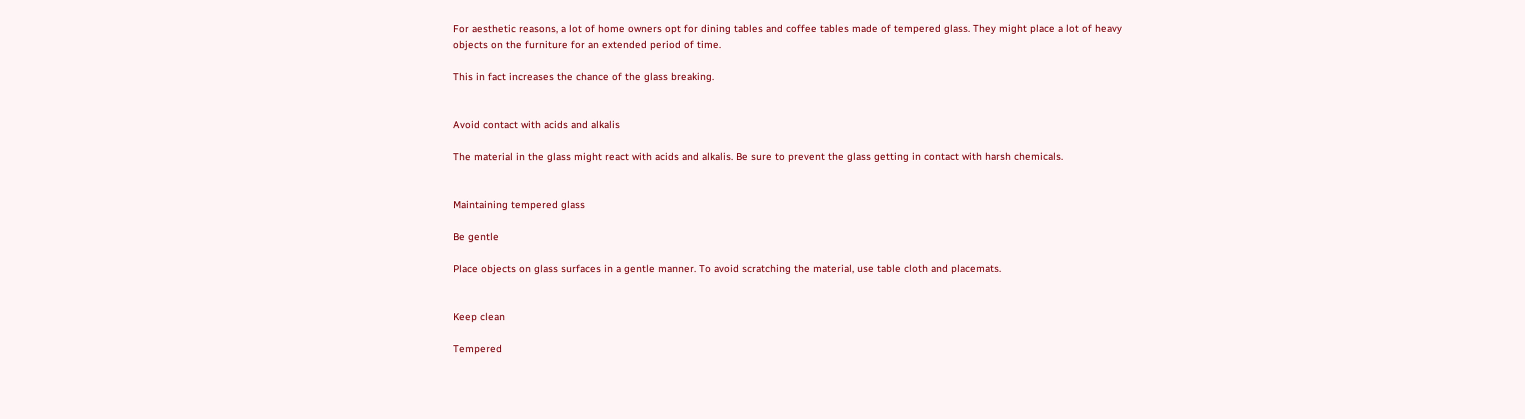For aesthetic reasons, a lot of home owners opt for dining tables and coffee tables made of tempered glass. They might place a lot of heavy objects on the furniture for an extended period of time.

This in fact increases the chance of the glass breaking.


Avoid contact with acids and alkalis

The material in the glass might react with acids and alkalis. Be sure to prevent the glass getting in contact with harsh chemicals.


Maintaining tempered glass

Be gentle

Place objects on glass surfaces in a gentle manner. To avoid scratching the material, use table cloth and placemats.


Keep clean

Tempered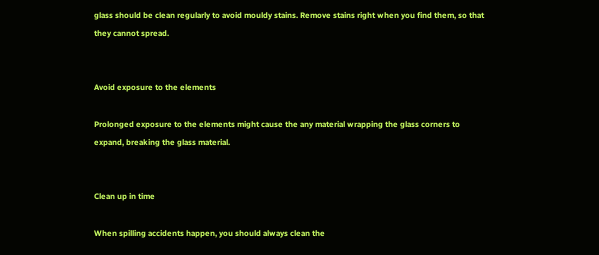glass should be clean regularly to avoid mouldy stains. Remove stains right when you find them, so that they cannot spread.


Avoid exposure to the elements

Prolonged exposure to the elements might cause the any material wrapping the glass corners to expand, breaking the glass material.


Clean up in time

When spilling accidents happen, you should always clean the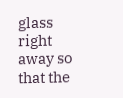glass right away so that the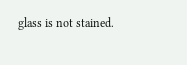glass is not stained.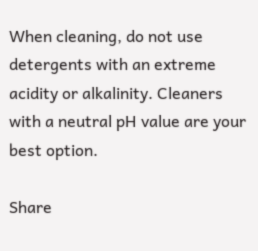When cleaning, do not use detergents with an extreme acidity or alkalinity. Cleaners with a neutral pH value are your best option.

Share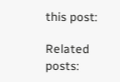this post:

Related posts: